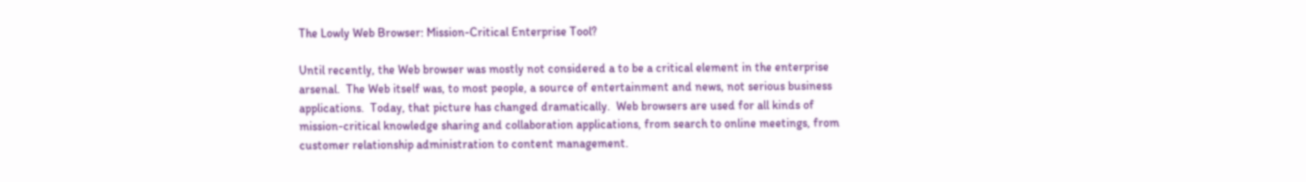The Lowly Web Browser: Mission-Critical Enterprise Tool?

Until recently, the Web browser was mostly not considered a to be a critical element in the enterprise arsenal.  The Web itself was, to most people, a source of entertainment and news, not serious business applications.  Today, that picture has changed dramatically.  Web browsers are used for all kinds of mission-critical knowledge sharing and collaboration applications, from search to online meetings, from customer relationship administration to content management.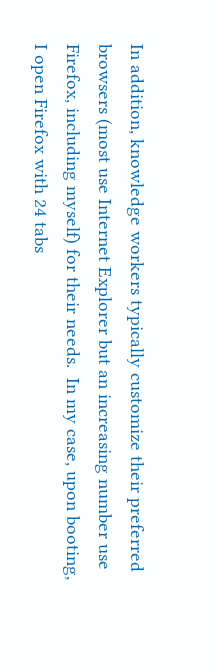In addition, knowledge workers typically customize their preferred browsers (most use Internet Explorer but an increasing number use Firefox, including myself) for their needs.  In my case, upon booting, I open Firefox with 24 tabs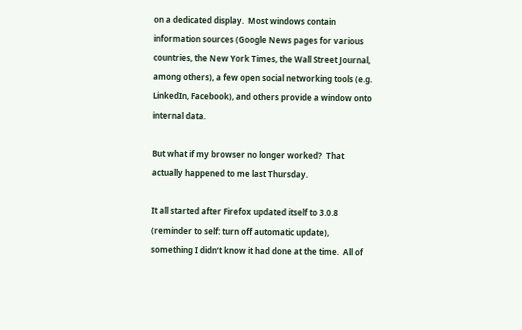on a dedicated display.  Most windows contain information sources (Google News pages for various countries, the New York Times, the Wall Street Journal, among others), a few open social networking tools (e.g. LinkedIn, Facebook), and others provide a window onto internal data.

But what if my browser no longer worked?  That actually happened to me last Thursday.

It all started after Firefox updated itself to 3.0.8 (reminder to self: turn off automatic update), something I didn’t know it had done at the time.  All of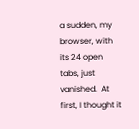a sudden, my browser, with its 24 open tabs, just vanished.  At first, I thought it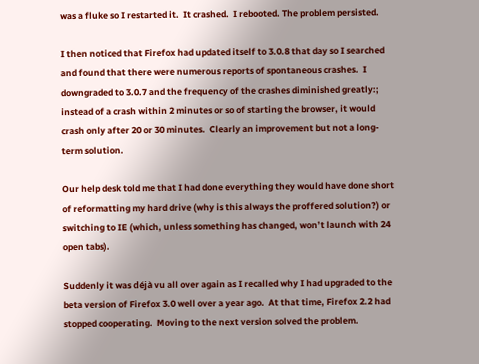was a fluke so I restarted it.  It crashed.  I rebooted. The problem persisted.

I then noticed that Firefox had updated itself to 3.0.8 that day so I searched and found that there were numerous reports of spontaneous crashes.  I downgraded to 3.0.7 and the frequency of the crashes diminished greatly:; instead of a crash within 2 minutes or so of starting the browser, it would crash only after 20 or 30 minutes.  Clearly an improvement but not a long-term solution.

Our help desk told me that I had done everything they would have done short of reformatting my hard drive (why is this always the proffered solution?) or switching to IE (which, unless something has changed, won’t launch with 24 open tabs).

Suddenly it was déjà vu all over again as I recalled why I had upgraded to the beta version of Firefox 3.0 well over a year ago.  At that time, Firefox 2.2 had stopped cooperating.  Moving to the next version solved the problem.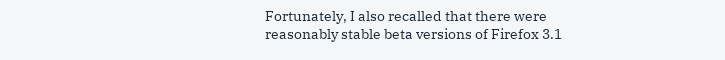Fortunately, I also recalled that there were reasonably stable beta versions of Firefox 3.1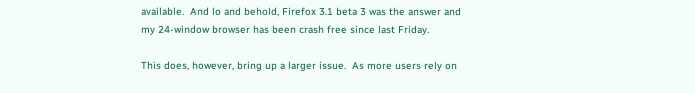available.  And lo and behold, Firefox 3.1 beta 3 was the answer and my 24-window browser has been crash free since last Friday.

This does, however, bring up a larger issue.  As more users rely on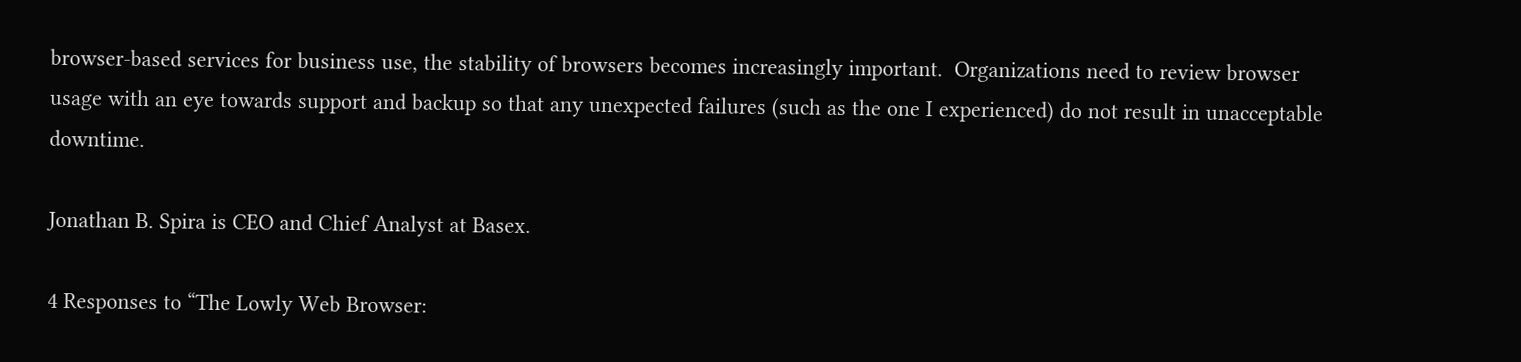browser-based services for business use, the stability of browsers becomes increasingly important.  Organizations need to review browser usage with an eye towards support and backup so that any unexpected failures (such as the one I experienced) do not result in unacceptable downtime.

Jonathan B. Spira is CEO and Chief Analyst at Basex.

4 Responses to “The Lowly Web Browser: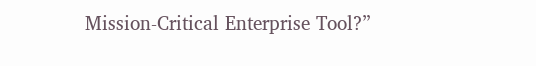Mission-Critical Enterprise Tool?”